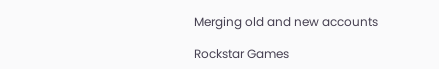Merging old and new accounts

Rockstar Games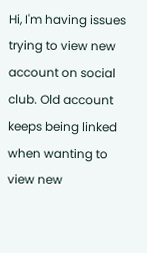Hi, I'm having issues trying to view new account on social club. Old account keeps being linked when wanting to view new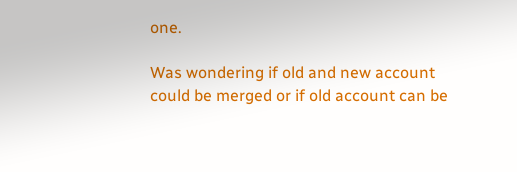one.

Was wondering if old and new account could be merged or if old account can be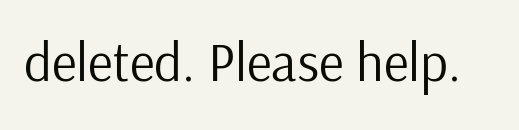deleted. Please help.